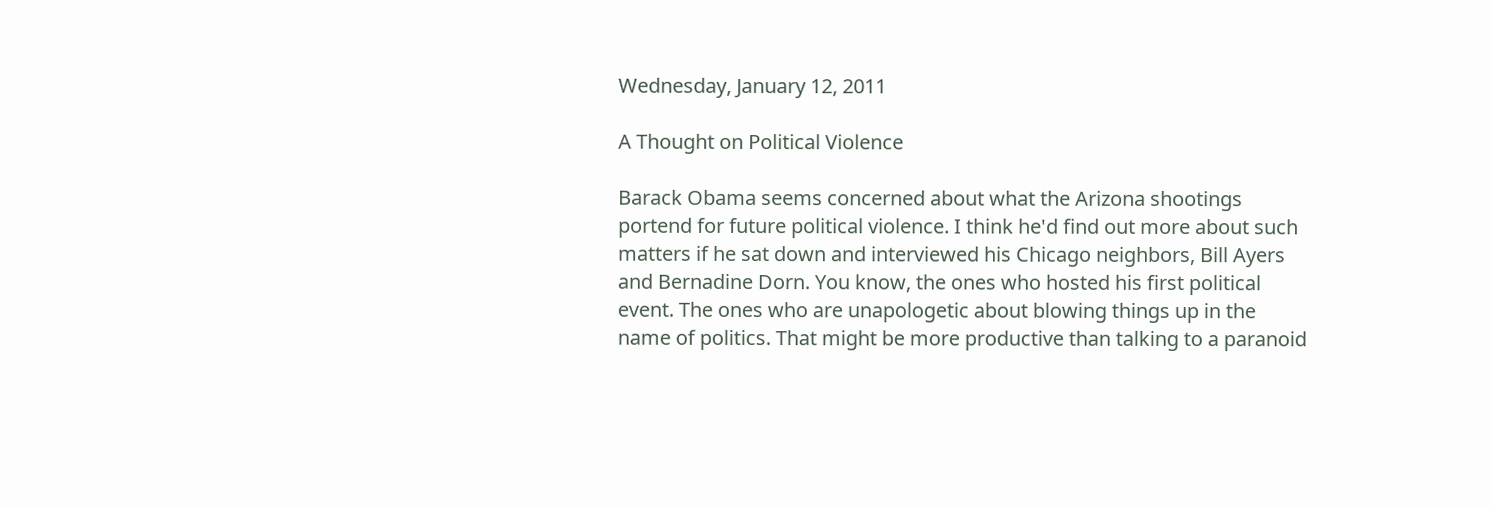Wednesday, January 12, 2011

A Thought on Political Violence

Barack Obama seems concerned about what the Arizona shootings portend for future political violence. I think he'd find out more about such matters if he sat down and interviewed his Chicago neighbors, Bill Ayers and Bernadine Dorn. You know, the ones who hosted his first political event. The ones who are unapologetic about blowing things up in the name of politics. That might be more productive than talking to a paranoid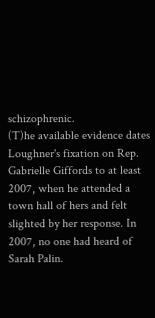schizophrenic.
(T)he available evidence dates Loughner's fixation on Rep. Gabrielle Giffords to at least 2007, when he attended a town hall of hers and felt slighted by her response. In 2007, no one had heard of Sarah Palin.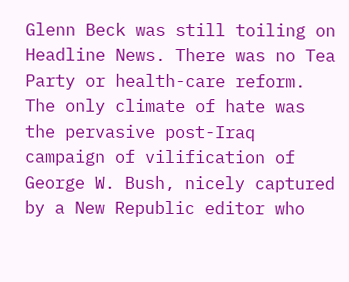Glenn Beck was still toiling on Headline News. There was no Tea Party or health-care reform. The only climate of hate was the pervasive post-Iraq campaign of vilification of George W. Bush, nicely captured by a New Republic editor who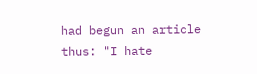had begun an article thus: "I hate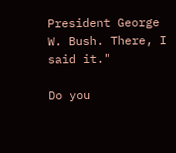President George W. Bush. There, I said it."

Do you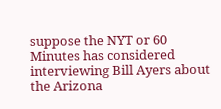suppose the NYT or 60 Minutes has considered interviewing Bill Ayers about the Arizona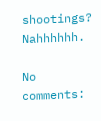shootings? Nahhhhhh.

No comments: